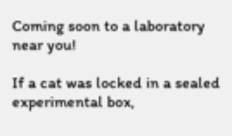Coming soon to a laboratory near you!

If a cat was locked in a sealed experimental box,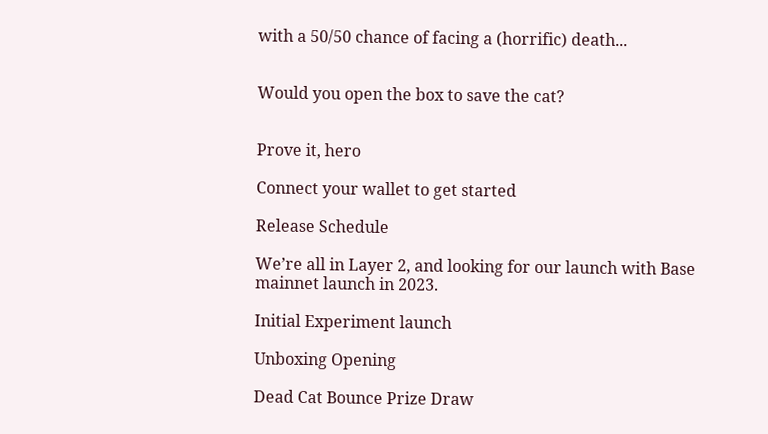with a 50/50 chance of facing a (horrific) death...


Would you open the box to save the cat?


Prove it, hero

Connect your wallet to get started

Release Schedule

We’re all in Layer 2, and looking for our launch with Base mainnet launch in 2023.

Initial Experiment launch

Unboxing Opening

Dead Cat Bounce Prize Draw